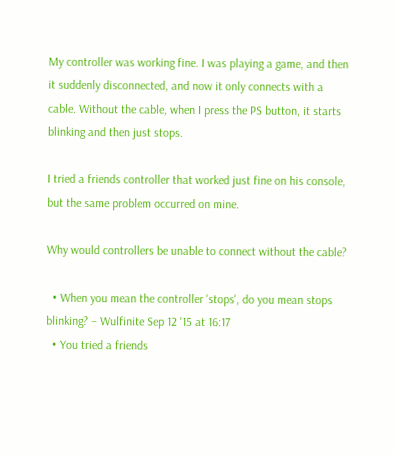My controller was working fine. I was playing a game, and then it suddenly disconnected, and now it only connects with a cable. Without the cable, when I press the PS button, it starts blinking and then just stops.

I tried a friends controller that worked just fine on his console, but the same problem occurred on mine.

Why would controllers be unable to connect without the cable?

  • When you mean the controller 'stops', do you mean stops blinking? – Wulfinite Sep 12 '15 at 16:17
  • You tried a friends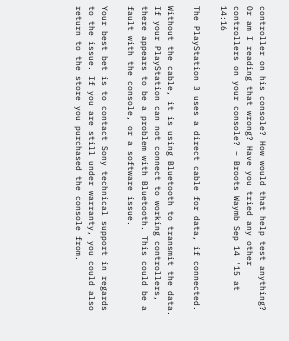controller on his console? How would that help test anything? Or am I reading that wrong? Have you tried any other controllers on your console? – Broots Waymb Sep 14 '15 at 14:16

The PlayStation 3 uses a direct cable for data, if connected.

Without the cable, it is using Bluetooth to transmit the data. If your PlayStation can not connect to working controllers, there appears to be a problem with Bluetooth. This could be a fault with the console, or a software issue.

Your best bet is to contact Sony technical support in regards to the issue. If you are still under warranty, you could also return to the store you purchased the console from.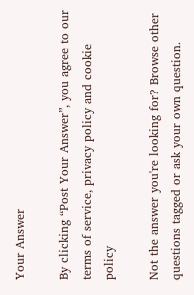Your Answer

By clicking “Post Your Answer”, you agree to our terms of service, privacy policy and cookie policy

Not the answer you're looking for? Browse other questions tagged or ask your own question.